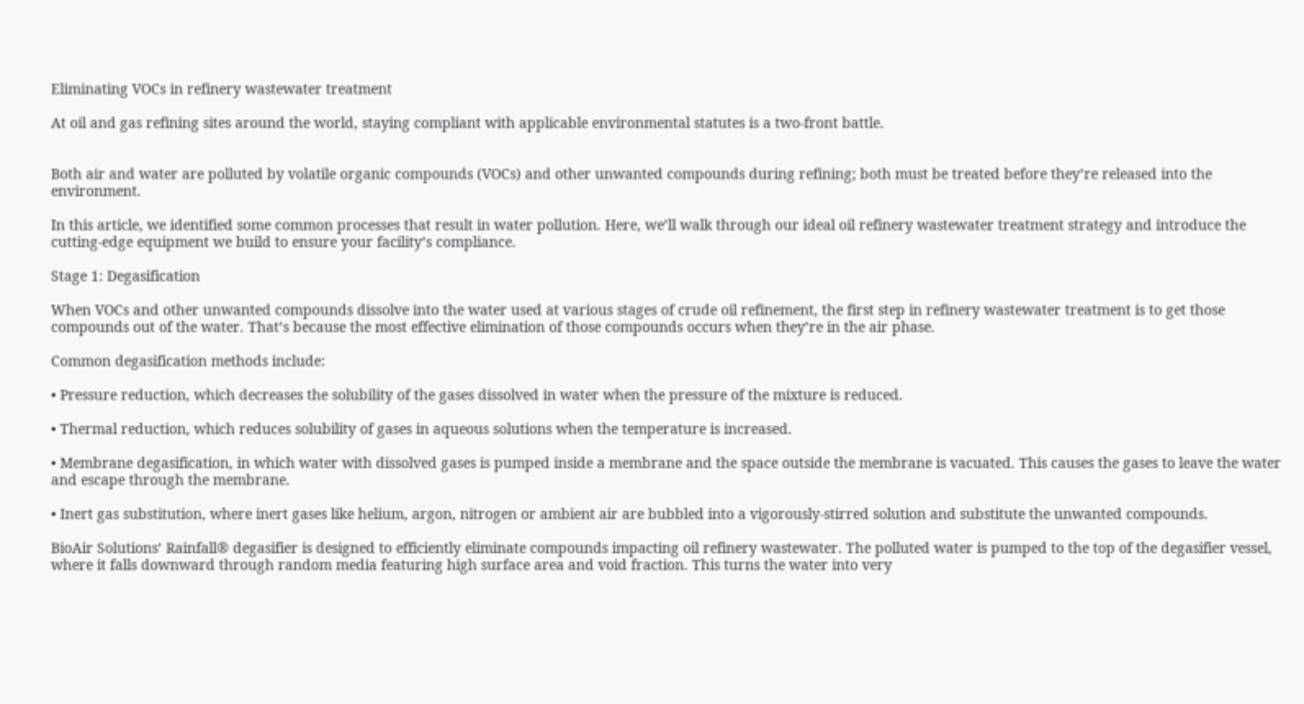Eliminating VOCs in refinery wastewater treatment

At oil and gas refining sites around the world, staying compliant with applicable environmental statutes is a two-front battle.


Both air and water are polluted by volatile organic compounds (VOCs) and other unwanted compounds during refining; both must be treated before they’re released into the environment.

In this article, we identified some common processes that result in water pollution. Here, we’ll walk through our ideal oil refinery wastewater treatment strategy and introduce the cutting-edge equipment we build to ensure your facility’s compliance.

Stage 1: Degasification

When VOCs and other unwanted compounds dissolve into the water used at various stages of crude oil refinement, the first step in refinery wastewater treatment is to get those compounds out of the water. That’s because the most effective elimination of those compounds occurs when they’re in the air phase.

Common degasification methods include:

• Pressure reduction, which decreases the solubility of the gases dissolved in water when the pressure of the mixture is reduced.

• Thermal reduction, which reduces solubility of gases in aqueous solutions when the temperature is increased.

• Membrane degasification, in which water with dissolved gases is pumped inside a membrane and the space outside the membrane is vacuated. This causes the gases to leave the water and escape through the membrane.

• Inert gas substitution, where inert gases like helium, argon, nitrogen or ambient air are bubbled into a vigorously-stirred solution and substitute the unwanted compounds.

BioAir Solutions’ Rainfall® degasifier is designed to efficiently eliminate compounds impacting oil refinery wastewater. The polluted water is pumped to the top of the degasifier vessel, where it falls downward through random media featuring high surface area and void fraction. This turns the water into very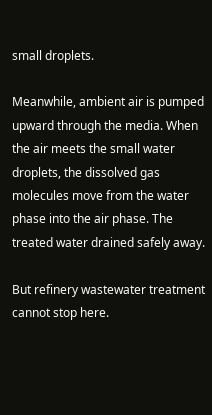small droplets.

Meanwhile, ambient air is pumped upward through the media. When the air meets the small water droplets, the dissolved gas molecules move from the water phase into the air phase. The treated water drained safely away.

But refinery wastewater treatment cannot stop here.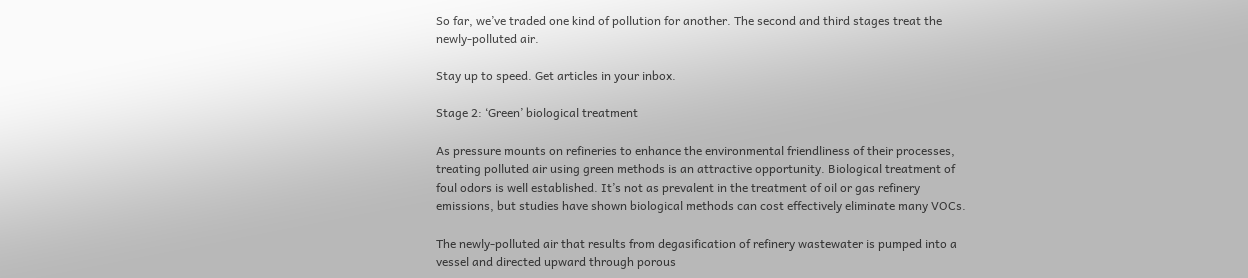So far, we’ve traded one kind of pollution for another. The second and third stages treat the newly-polluted air.

Stay up to speed. Get articles in your inbox.

Stage 2: ‘Green’ biological treatment

As pressure mounts on refineries to enhance the environmental friendliness of their processes, treating polluted air using green methods is an attractive opportunity. Biological treatment of foul odors is well established. It’s not as prevalent in the treatment of oil or gas refinery emissions, but studies have shown biological methods can cost effectively eliminate many VOCs.

The newly-polluted air that results from degasification of refinery wastewater is pumped into a vessel and directed upward through porous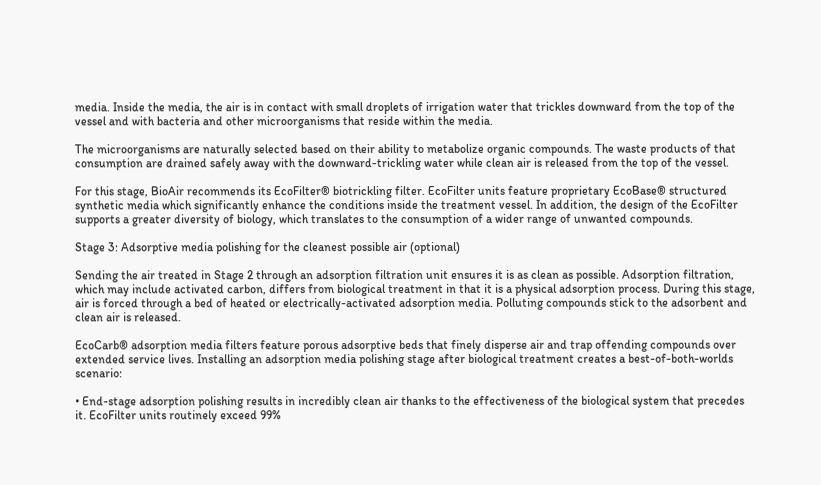media. Inside the media, the air is in contact with small droplets of irrigation water that trickles downward from the top of the vessel and with bacteria and other microorganisms that reside within the media.

The microorganisms are naturally selected based on their ability to metabolize organic compounds. The waste products of that consumption are drained safely away with the downward-trickling water while clean air is released from the top of the vessel.

For this stage, BioAir recommends its EcoFilter® biotrickling filter. EcoFilter units feature proprietary EcoBase® structured synthetic media which significantly enhance the conditions inside the treatment vessel. In addition, the design of the EcoFilter supports a greater diversity of biology, which translates to the consumption of a wider range of unwanted compounds.

Stage 3: Adsorptive media polishing for the cleanest possible air (optional)

Sending the air treated in Stage 2 through an adsorption filtration unit ensures it is as clean as possible. Adsorption filtration, which may include activated carbon, differs from biological treatment in that it is a physical adsorption process. During this stage, air is forced through a bed of heated or electrically-activated adsorption media. Polluting compounds stick to the adsorbent and clean air is released.

EcoCarb® adsorption media filters feature porous adsorptive beds that finely disperse air and trap offending compounds over extended service lives. Installing an adsorption media polishing stage after biological treatment creates a best-of-both-worlds scenario:

• End-stage adsorption polishing results in incredibly clean air thanks to the effectiveness of the biological system that precedes it. EcoFilter units routinely exceed 99%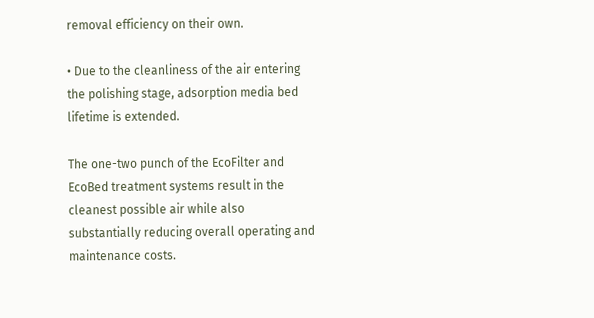removal efficiency on their own.

• Due to the cleanliness of the air entering the polishing stage, adsorption media bed lifetime is extended.

The one-two punch of the EcoFilter and EcoBed treatment systems result in the cleanest possible air while also substantially reducing overall operating and maintenance costs.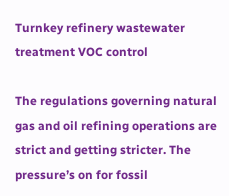Turnkey refinery wastewater treatment VOC control

The regulations governing natural gas and oil refining operations are strict and getting stricter. The pressure’s on for fossil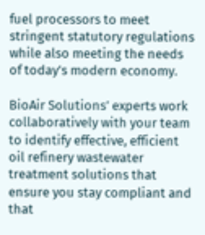fuel processors to meet stringent statutory regulations while also meeting the needs of today’s modern economy.

BioAir Solutions’ experts work collaboratively with your team to identify effective, efficient oil refinery wastewater treatment solutions that ensure you stay compliant and that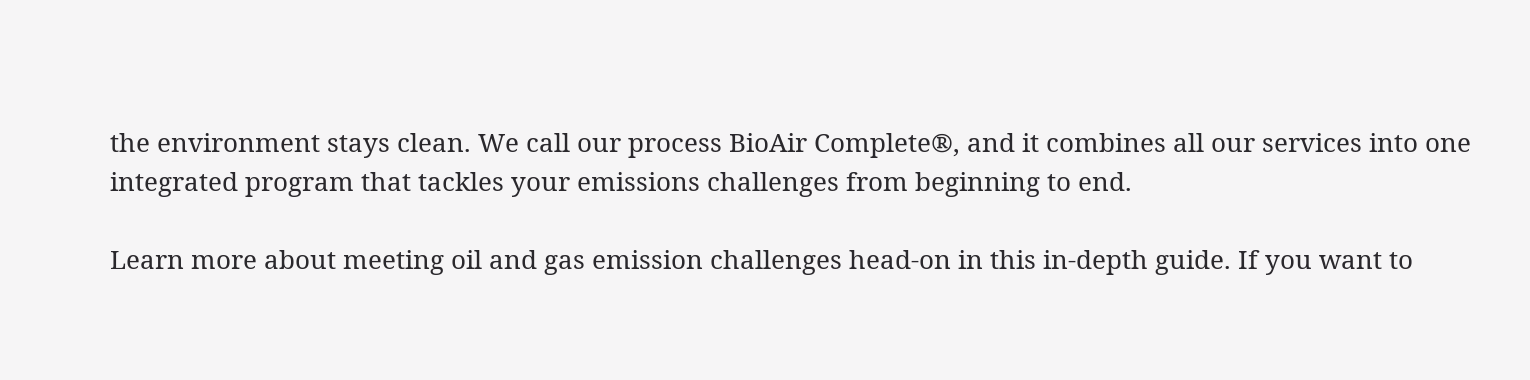the environment stays clean. We call our process BioAir Complete®, and it combines all our services into one integrated program that tackles your emissions challenges from beginning to end.

Learn more about meeting oil and gas emission challenges head-on in this in-depth guide. If you want to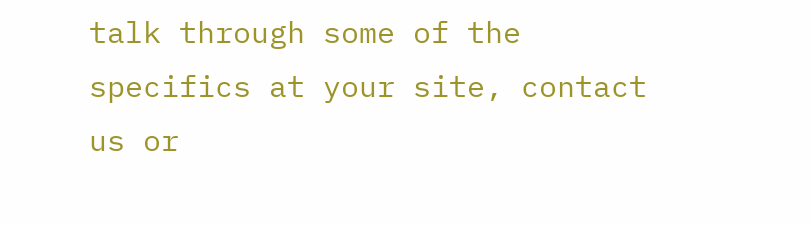talk through some of the specifics at your site, contact us or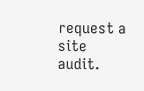request a site audit.